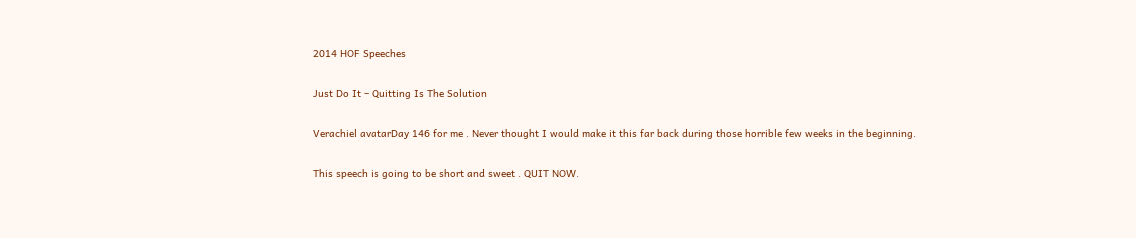2014 HOF Speeches

Just Do It – Quitting Is The Solution

Verachiel avatarDay 146 for me . Never thought I would make it this far back during those horrible few weeks in the beginning.

This speech is going to be short and sweet . QUIT NOW.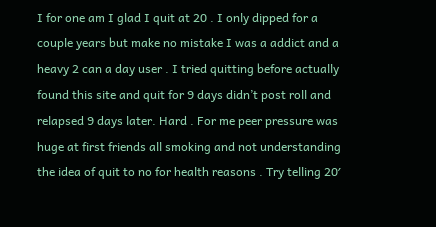I for one am I glad I quit at 20 . I only dipped for a couple years but make no mistake I was a addict and a heavy 2 can a day user . I tried quitting before actually found this site and quit for 9 days didn’t post roll and relapsed 9 days later. Hard . For me peer pressure was huge at first friends all smoking and not understanding the idea of quit to no for health reasons . Try telling 20′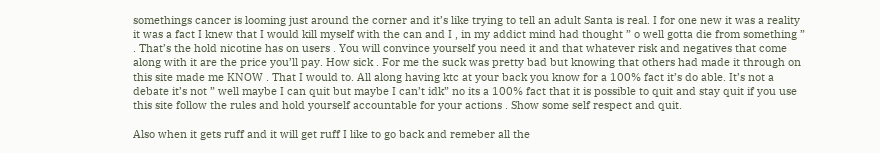somethings cancer is looming just around the corner and it’s like trying to tell an adult Santa is real. I for one new it was a reality it was a fact I knew that I would kill myself with the can and I , in my addict mind had thought ” o well gotta die from something ” . That’s the hold nicotine has on users . You will convince yourself you need it and that whatever risk and negatives that come along with it are the price you’ll pay. How sick . For me the suck was pretty bad but knowing that others had made it through on this site made me KNOW . That I would to. All along having ktc at your back you know for a 100% fact it’s do able. It’s not a debate it’s not ” well maybe I can quit but maybe I can’t idk” no its a 100% fact that it is possible to quit and stay quit if you use this site follow the rules and hold yourself accountable for your actions . Show some self respect and quit.

Also when it gets ruff and it will get ruff I like to go back and remeber all the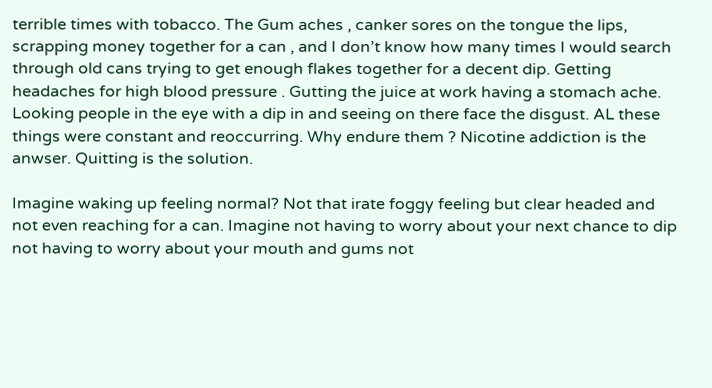terrible times with tobacco. The Gum aches , canker sores on the tongue the lips, scrapping money together for a can , and I don’t know how many times I would search through old cans trying to get enough flakes together for a decent dip. Getting headaches for high blood pressure . Gutting the juice at work having a stomach ache. Looking people in the eye with a dip in and seeing on there face the disgust. AL these things were constant and reoccurring. Why endure them ? Nicotine addiction is the anwser. Quitting is the solution.

Imagine waking up feeling normal? Not that irate foggy feeling but clear headed and not even reaching for a can. Imagine not having to worry about your next chance to dip not having to worry about your mouth and gums not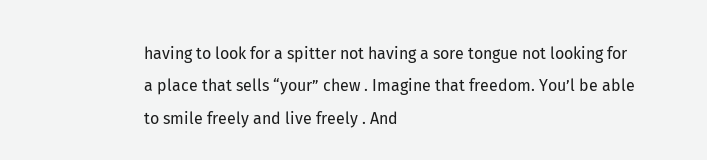having to look for a spitter not having a sore tongue not looking for a place that sells “your” chew . Imagine that freedom. You’l be able to smile freely and live freely . And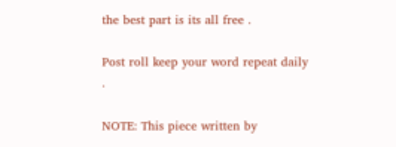the best part is its all free .

Post roll keep your word repeat daily .

NOTE: This piece written by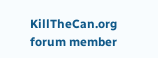KillTheCan.org forum member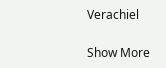Verachiel

Show More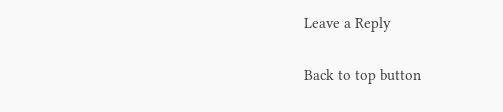Leave a Reply

Back to top button